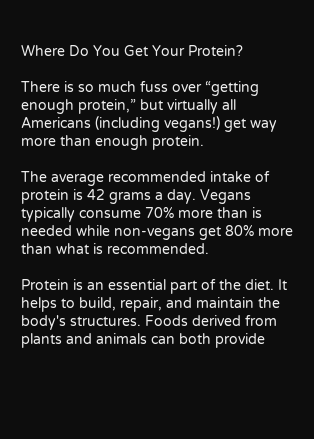Where Do You Get Your Protein?

There is so much fuss over “getting enough protein,” but virtually all Americans (including vegans!) get way more than enough protein.

The average recommended intake of protein is 42 grams a day. Vegans typically consume 70% more than is needed while non-vegans get 80% more than what is recommended.

Protein is an essential part of the diet. It helps to build, repair, and maintain the body's structures. Foods derived from plants and animals can both provide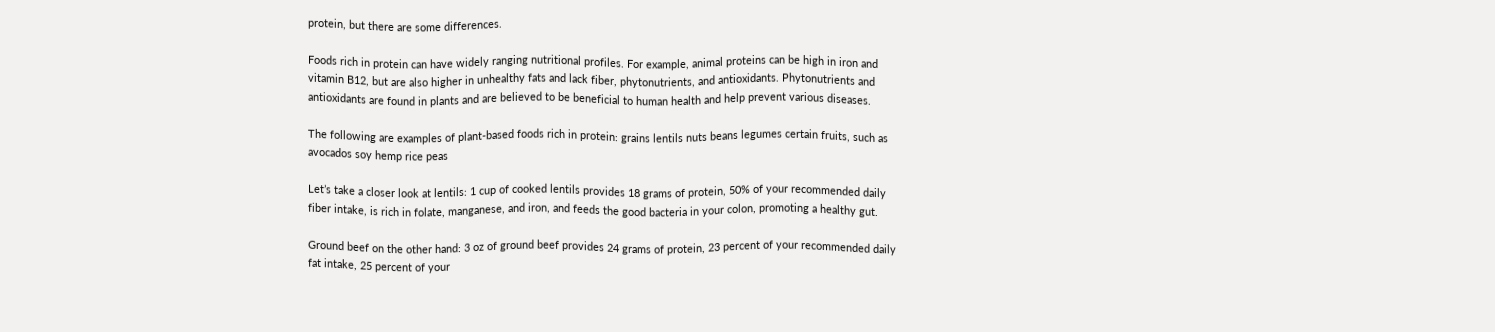protein, but there are some differences.

Foods rich in protein can have widely ranging nutritional profiles. For example, animal proteins can be high in iron and vitamin B12, but are also higher in unhealthy fats and lack fiber, phytonutrients, and antioxidants. Phytonutrients and antioxidants are found in plants and are believed to be beneficial to human health and help prevent various diseases.

The following are examples of plant-based foods rich in protein: grains lentils nuts beans legumes certain fruits, such as avocados soy hemp rice peas

Let’s take a closer look at lentils: 1 cup of cooked lentils provides 18 grams of protein, 50% of your recommended daily fiber intake, is rich in folate, manganese, and iron, and feeds the good bacteria in your colon, promoting a healthy gut.

Ground beef on the other hand: 3 oz of ground beef provides 24 grams of protein, 23 percent of your recommended daily fat intake, 25 percent of your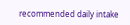recommended daily intake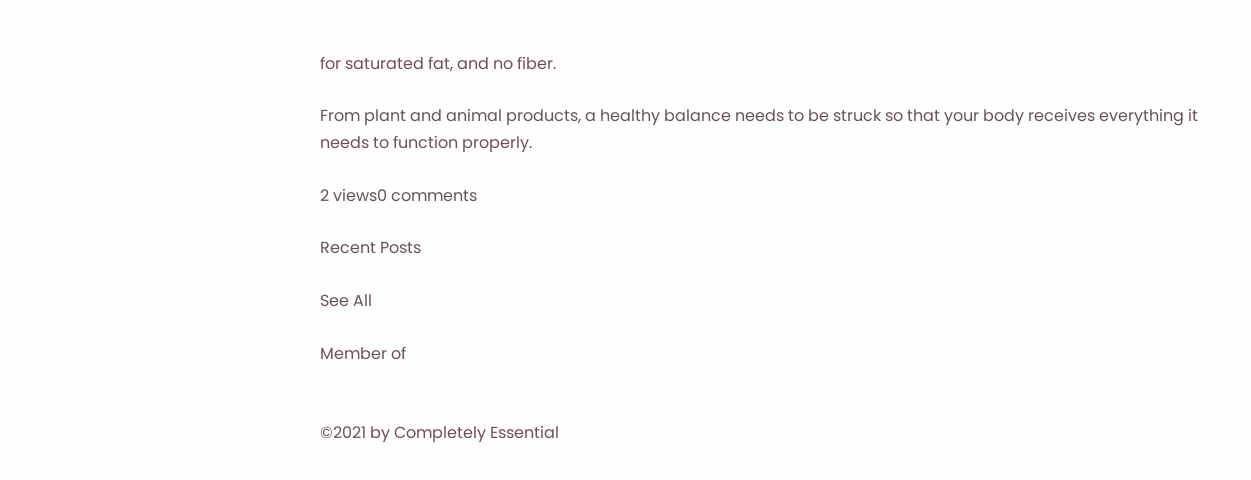for saturated fat, and no fiber.

From plant and animal products, a healthy balance needs to be struck so that your body receives everything it needs to function properly.

2 views0 comments

Recent Posts

See All

Member of


©2021 by Completely Essential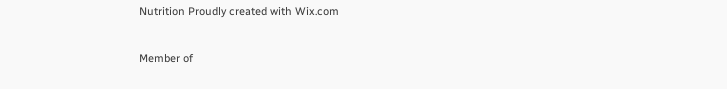Nutrition Proudly created with Wix.com

Member of